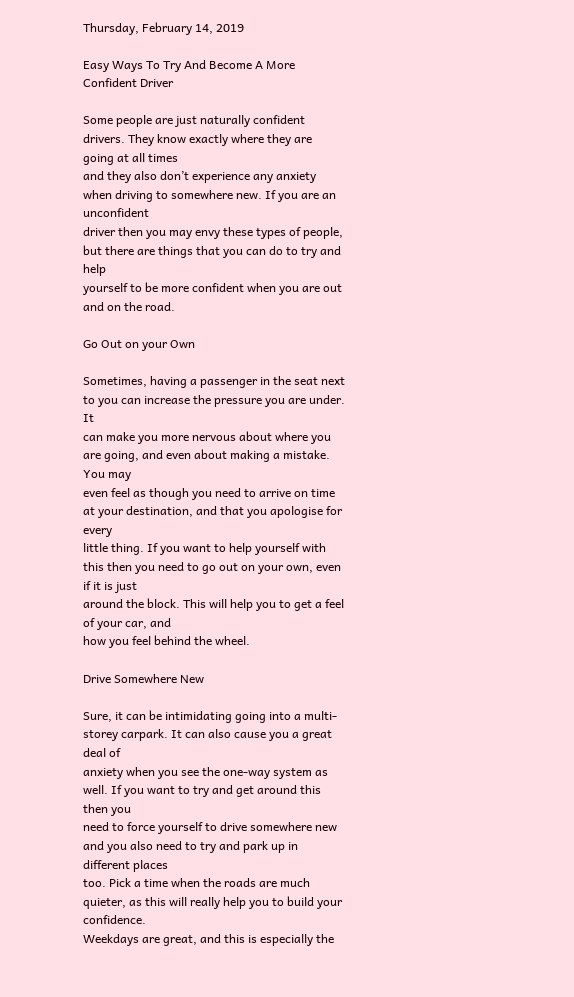Thursday, February 14, 2019

Easy Ways To Try And Become A More Confident Driver

Some people are just naturally confident drivers. They know exactly where they are going at all times
and they also don’t experience any anxiety when driving to somewhere new. If you are an unconfident
driver then you may envy these types of people, but there are things that you can do to try and help
yourself to be more confident when you are out and on the road.

Go Out on your Own

Sometimes, having a passenger in the seat next to you can increase the pressure you are under. It
can make you more nervous about where you are going, and even about making a mistake. You may
even feel as though you need to arrive on time at your destination, and that you apologise for every
little thing. If you want to help yourself with this then you need to go out on your own, even if it is just
around the block. This will help you to get a feel of your car, and
how you feel behind the wheel.

Drive Somewhere New

Sure, it can be intimidating going into a multi-storey carpark. It can also cause you a great deal of
anxiety when you see the one-way system as well. If you want to try and get around this then you
need to force yourself to drive somewhere new and you also need to try and park up in different places
too. Pick a time when the roads are much quieter, as this will really help you to build your confidence.
Weekdays are great, and this is especially the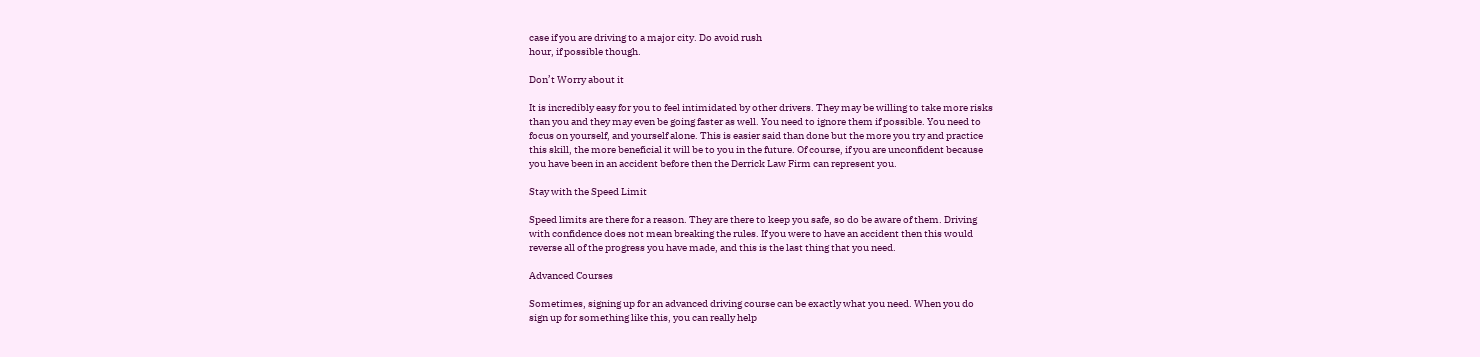case if you are driving to a major city. Do avoid rush
hour, if possible though.

Don’t Worry about it

It is incredibly easy for you to feel intimidated by other drivers. They may be willing to take more risks
than you and they may even be going faster as well. You need to ignore them if possible. You need to
focus on yourself, and yourself alone. This is easier said than done but the more you try and practice
this skill, the more beneficial it will be to you in the future. Of course, if you are unconfident because
you have been in an accident before then the Derrick Law Firm can represent you.

Stay with the Speed Limit

Speed limits are there for a reason. They are there to keep you safe, so do be aware of them. Driving
with confidence does not mean breaking the rules. If you were to have an accident then this would
reverse all of the progress you have made, and this is the last thing that you need.

Advanced Courses

Sometimes, signing up for an advanced driving course can be exactly what you need. When you do
sign up for something like this, you can really help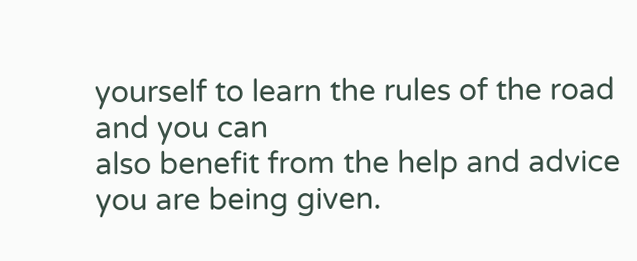yourself to learn the rules of the road and you can
also benefit from the help and advice you are being given.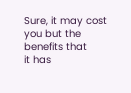Sure, it may cost you but the benefits that
it has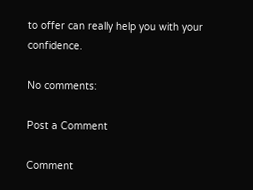to offer can really help you with your confidence.

No comments:

Post a Comment

Comment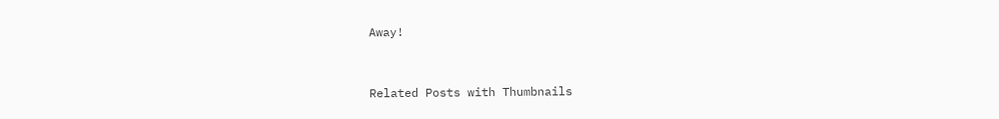Away!


Related Posts with Thumbnails